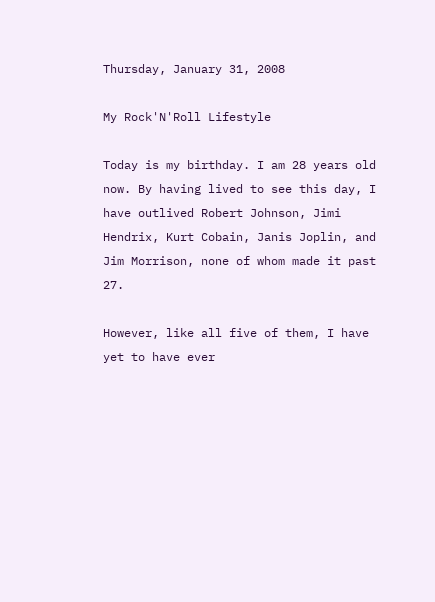Thursday, January 31, 2008

My Rock'N'Roll Lifestyle

Today is my birthday. I am 28 years old now. By having lived to see this day, I have outlived Robert Johnson, Jimi Hendrix, Kurt Cobain, Janis Joplin, and Jim Morrison, none of whom made it past 27.

However, like all five of them, I have yet to have ever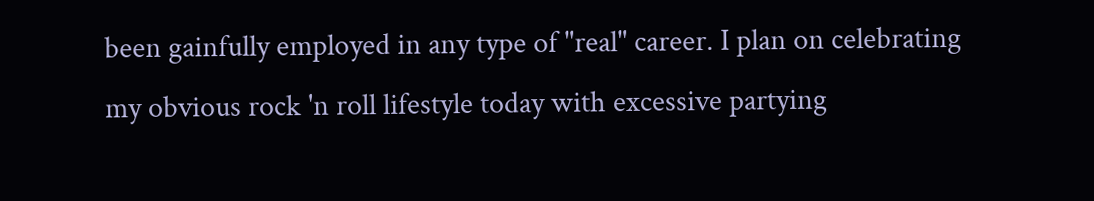been gainfully employed in any type of "real" career. I plan on celebrating my obvious rock 'n roll lifestyle today with excessive partying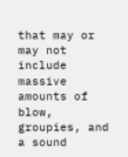that may or may not include massive amounts of blow, groupies, and a sound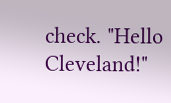check. "Hello Cleveland!"